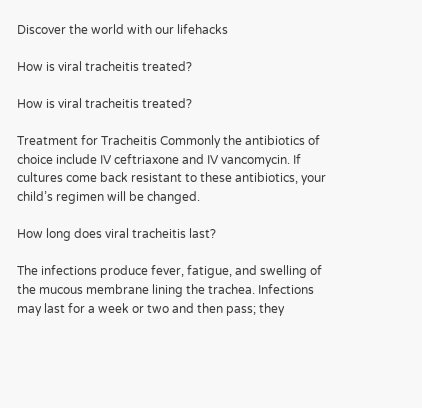Discover the world with our lifehacks

How is viral tracheitis treated?

How is viral tracheitis treated?

Treatment for Tracheitis Commonly the antibiotics of choice include IV ceftriaxone and IV vancomycin. If cultures come back resistant to these antibiotics, your child’s regimen will be changed.

How long does viral tracheitis last?

The infections produce fever, fatigue, and swelling of the mucous membrane lining the trachea. Infections may last for a week or two and then pass; they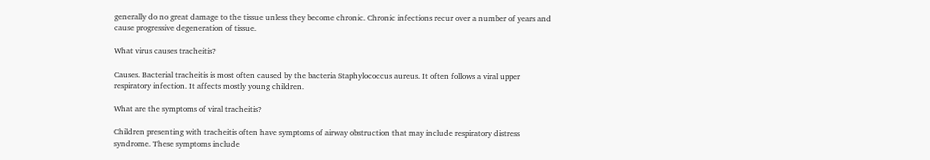generally do no great damage to the tissue unless they become chronic. Chronic infections recur over a number of years and cause progressive degeneration of tissue.

What virus causes tracheitis?

Causes. Bacterial tracheitis is most often caused by the bacteria Staphylococcus aureus. It often follows a viral upper respiratory infection. It affects mostly young children.

What are the symptoms of viral tracheitis?

Children presenting with tracheitis often have symptoms of airway obstruction that may include respiratory distress syndrome. These symptoms include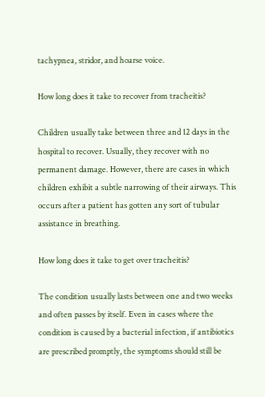tachypnea, stridor, and hoarse voice.

How long does it take to recover from tracheitis?

Children usually take between three and 12 days in the hospital to recover. Usually, they recover with no permanent damage. However, there are cases in which children exhibit a subtle narrowing of their airways. This occurs after a patient has gotten any sort of tubular assistance in breathing.

How long does it take to get over tracheitis?

The condition usually lasts between one and two weeks and often passes by itself. Even in cases where the condition is caused by a bacterial infection, if antibiotics are prescribed promptly, the symptoms should still be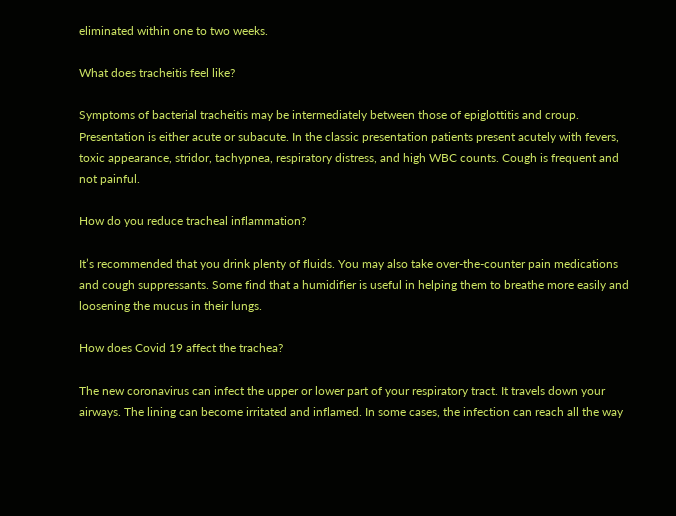eliminated within one to two weeks.

What does tracheitis feel like?

Symptoms of bacterial tracheitis may be intermediately between those of epiglottitis and croup. Presentation is either acute or subacute. In the classic presentation patients present acutely with fevers, toxic appearance, stridor, tachypnea, respiratory distress, and high WBC counts. Cough is frequent and not painful.

How do you reduce tracheal inflammation?

It’s recommended that you drink plenty of fluids. You may also take over-the-counter pain medications and cough suppressants. Some find that a humidifier is useful in helping them to breathe more easily and loosening the mucus in their lungs.

How does Covid 19 affect the trachea?

The new coronavirus can infect the upper or lower part of your respiratory tract. It travels down your airways. The lining can become irritated and inflamed. In some cases, the infection can reach all the way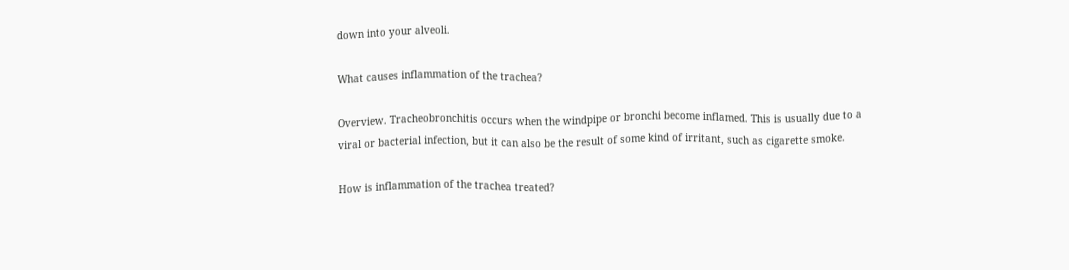down into your alveoli.

What causes inflammation of the trachea?

Overview. Tracheobronchitis occurs when the windpipe or bronchi become inflamed. This is usually due to a viral or bacterial infection, but it can also be the result of some kind of irritant, such as cigarette smoke.

How is inflammation of the trachea treated?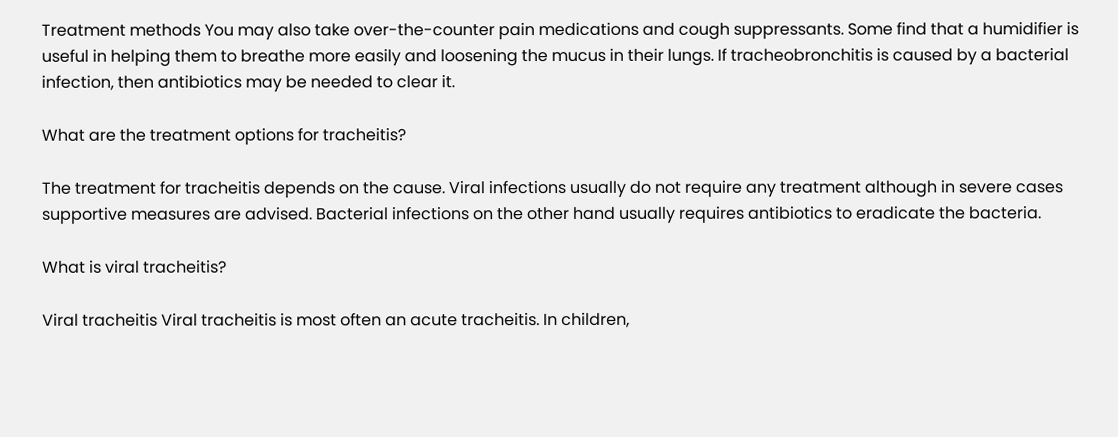Treatment methods You may also take over-the-counter pain medications and cough suppressants. Some find that a humidifier is useful in helping them to breathe more easily and loosening the mucus in their lungs. If tracheobronchitis is caused by a bacterial infection, then antibiotics may be needed to clear it.

What are the treatment options for tracheitis?

The treatment for tracheitis depends on the cause. Viral infections usually do not require any treatment although in severe cases supportive measures are advised. Bacterial infections on the other hand usually requires antibiotics to eradicate the bacteria.

What is viral tracheitis?

Viral tracheitis Viral tracheitis is most often an acute tracheitis. In children,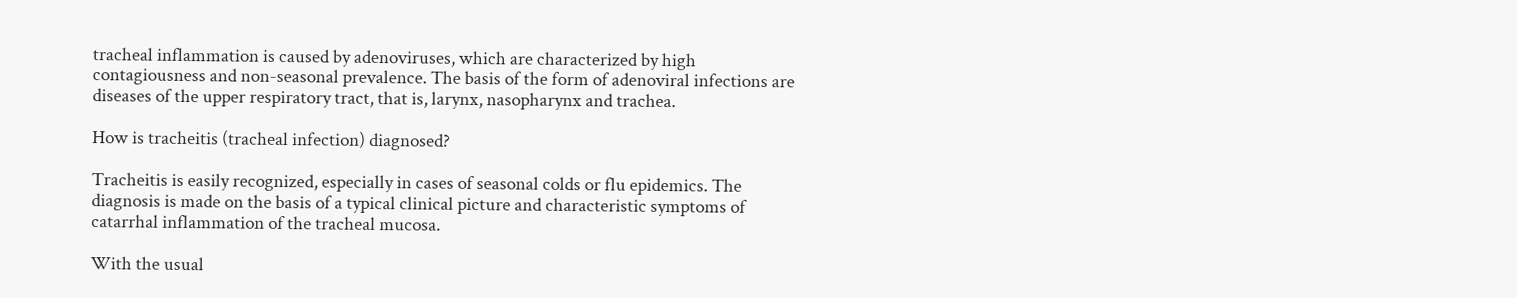tracheal inflammation is caused by adenoviruses, which are characterized by high contagiousness and non-seasonal prevalence. The basis of the form of adenoviral infections are diseases of the upper respiratory tract, that is, larynx, nasopharynx and trachea.

How is tracheitis (tracheal infection) diagnosed?

Tracheitis is easily recognized, especially in cases of seasonal colds or flu epidemics. The diagnosis is made on the basis of a typical clinical picture and characteristic symptoms of catarrhal inflammation of the tracheal mucosa.

With the usual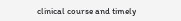clinical course and timely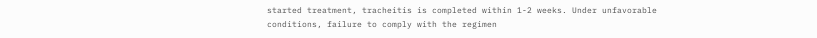started treatment, tracheitis is completed within 1-2 weeks. Under unfavorable conditions, failure to comply with the regimen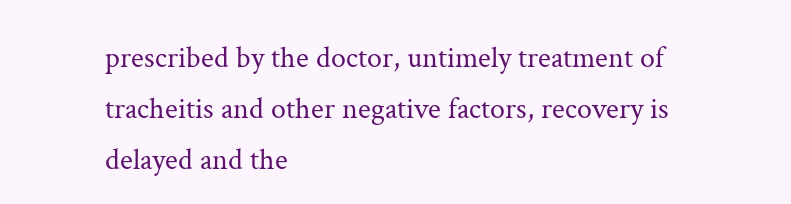prescribed by the doctor, untimely treatment of tracheitis and other negative factors, recovery is delayed and the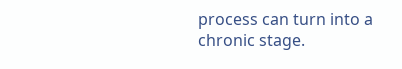process can turn into a chronic stage.